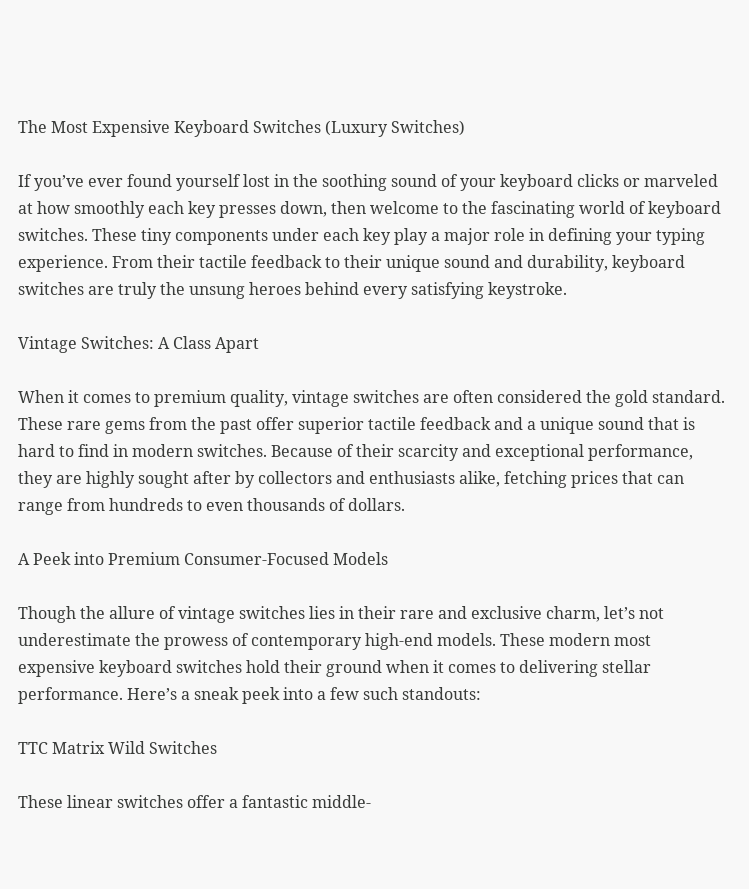The Most Expensive Keyboard Switches (Luxury Switches)

If you’ve ever found yourself lost in the soothing sound of your keyboard clicks or marveled at how smoothly each key presses down, then welcome to the fascinating world of keyboard switches. These tiny components under each key play a major role in defining your typing experience. From their tactile feedback to their unique sound and durability, keyboard switches are truly the unsung heroes behind every satisfying keystroke.

Vintage Switches: A Class Apart

When it comes to premium quality, vintage switches are often considered the gold standard. These rare gems from the past offer superior tactile feedback and a unique sound that is hard to find in modern switches. Because of their scarcity and exceptional performance, they are highly sought after by collectors and enthusiasts alike, fetching prices that can range from hundreds to even thousands of dollars.

A Peek into Premium Consumer-Focused Models

Though the allure of vintage switches lies in their rare and exclusive charm, let’s not underestimate the prowess of contemporary high-end models. These modern most expensive keyboard switches hold their ground when it comes to delivering stellar performance. Here’s a sneak peek into a few such standouts:

TTC Matrix Wild Switches

These linear switches offer a fantastic middle-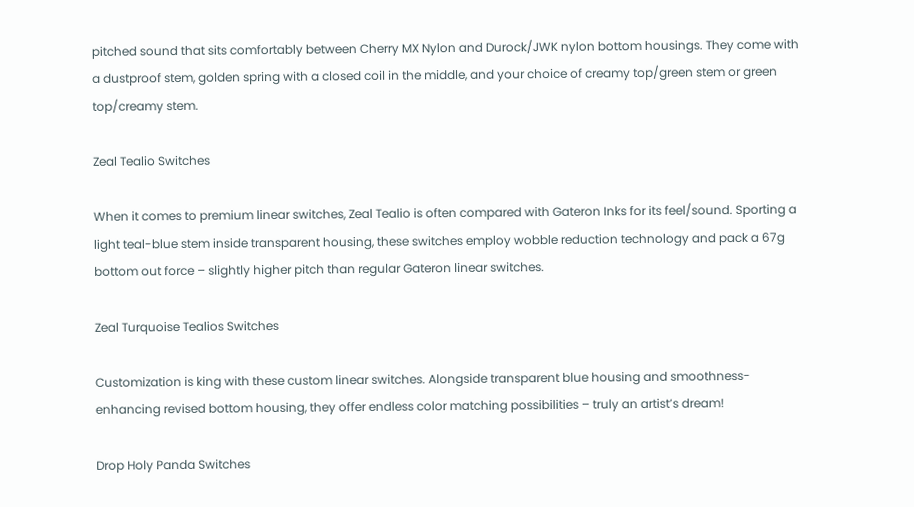pitched sound that sits comfortably between Cherry MX Nylon and Durock/JWK nylon bottom housings. They come with a dustproof stem, golden spring with a closed coil in the middle, and your choice of creamy top/green stem or green top/creamy stem.

Zeal Tealio Switches

When it comes to premium linear switches, Zeal Tealio is often compared with Gateron Inks for its feel/sound. Sporting a light teal-blue stem inside transparent housing, these switches employ wobble reduction technology and pack a 67g bottom out force – slightly higher pitch than regular Gateron linear switches.

Zeal Turquoise Tealios Switches

Customization is king with these custom linear switches. Alongside transparent blue housing and smoothness-enhancing revised bottom housing, they offer endless color matching possibilities – truly an artist’s dream!

Drop Holy Panda Switches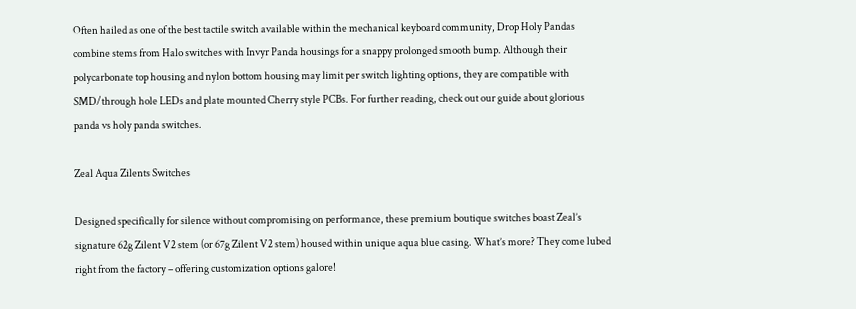Often hailed as one of the best tactile switch available within the mechanical keyboard community, Drop Holy Pandas combine stems from Halo switches with Invyr Panda housings for a snappy prolonged smooth bump. Although their polycarbonate top housing and nylon bottom housing may limit per switch lighting options, they are compatible with SMD/through hole LEDs and plate mounted Cherry style PCBs. For further reading, check out our guide about glorious panda vs holy panda switches.

Zeal Aqua Zilents Switches

Designed specifically for silence without compromising on performance, these premium boutique switches boast Zeal’s signature 62g Zilent V2 stem (or 67g Zilent V2 stem) housed within unique aqua blue casing. What’s more? They come lubed right from the factory – offering customization options galore!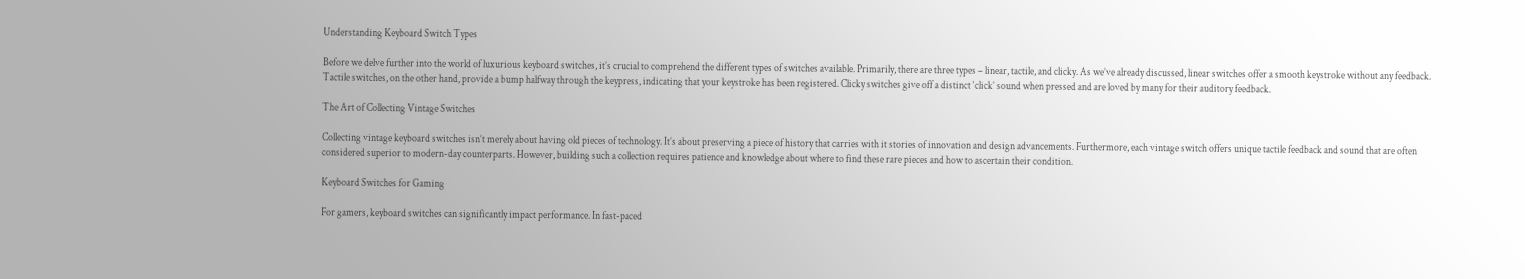Understanding Keyboard Switch Types

Before we delve further into the world of luxurious keyboard switches, it’s crucial to comprehend the different types of switches available. Primarily, there are three types – linear, tactile, and clicky. As we’ve already discussed, linear switches offer a smooth keystroke without any feedback. Tactile switches, on the other hand, provide a bump halfway through the keypress, indicating that your keystroke has been registered. Clicky switches give off a distinct ‘click’ sound when pressed and are loved by many for their auditory feedback.

The Art of Collecting Vintage Switches

Collecting vintage keyboard switches isn’t merely about having old pieces of technology. It’s about preserving a piece of history that carries with it stories of innovation and design advancements. Furthermore, each vintage switch offers unique tactile feedback and sound that are often considered superior to modern-day counterparts. However, building such a collection requires patience and knowledge about where to find these rare pieces and how to ascertain their condition.

Keyboard Switches for Gaming

For gamers, keyboard switches can significantly impact performance. In fast-paced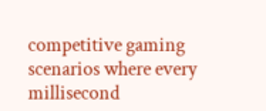competitive gaming scenarios where every millisecond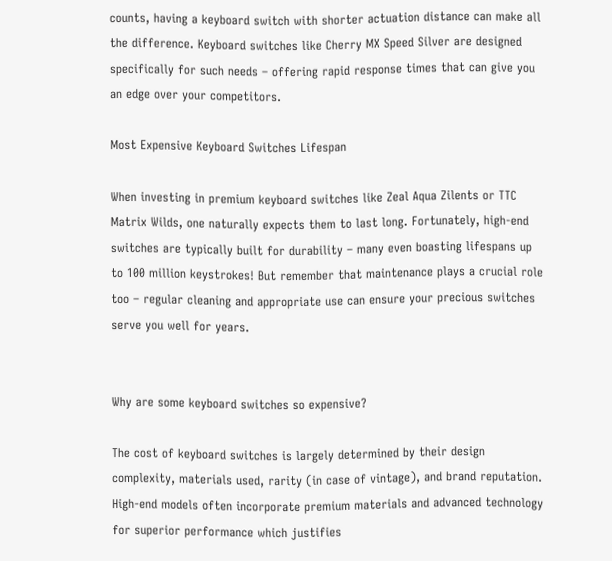counts, having a keyboard switch with shorter actuation distance can make all the difference. Keyboard switches like Cherry MX Speed Silver are designed specifically for such needs – offering rapid response times that can give you an edge over your competitors.

Most Expensive Keyboard Switches Lifespan

When investing in premium keyboard switches like Zeal Aqua Zilents or TTC Matrix Wilds, one naturally expects them to last long. Fortunately, high-end switches are typically built for durability – many even boasting lifespans up to 100 million keystrokes! But remember that maintenance plays a crucial role too – regular cleaning and appropriate use can ensure your precious switches serve you well for years.


Why are some keyboard switches so expensive?

The cost of keyboard switches is largely determined by their design complexity, materials used, rarity (in case of vintage), and brand reputation. High-end models often incorporate premium materials and advanced technology for superior performance which justifies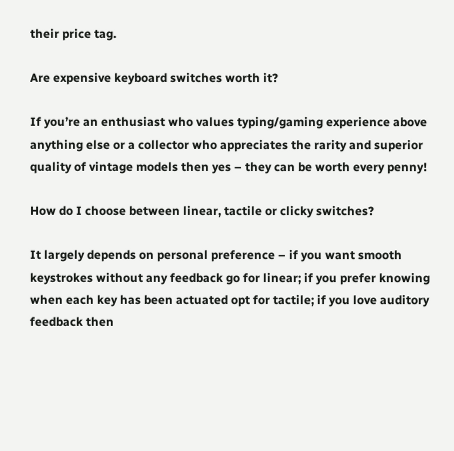their price tag.

Are expensive keyboard switches worth it?

If you’re an enthusiast who values typing/gaming experience above anything else or a collector who appreciates the rarity and superior quality of vintage models then yes – they can be worth every penny!

How do I choose between linear, tactile or clicky switches?

It largely depends on personal preference – if you want smooth keystrokes without any feedback go for linear; if you prefer knowing when each key has been actuated opt for tactile; if you love auditory feedback then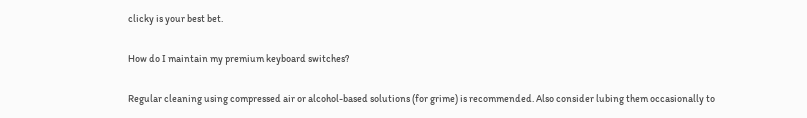clicky is your best bet.

How do I maintain my premium keyboard switches?

Regular cleaning using compressed air or alcohol-based solutions (for grime) is recommended. Also consider lubing them occasionally to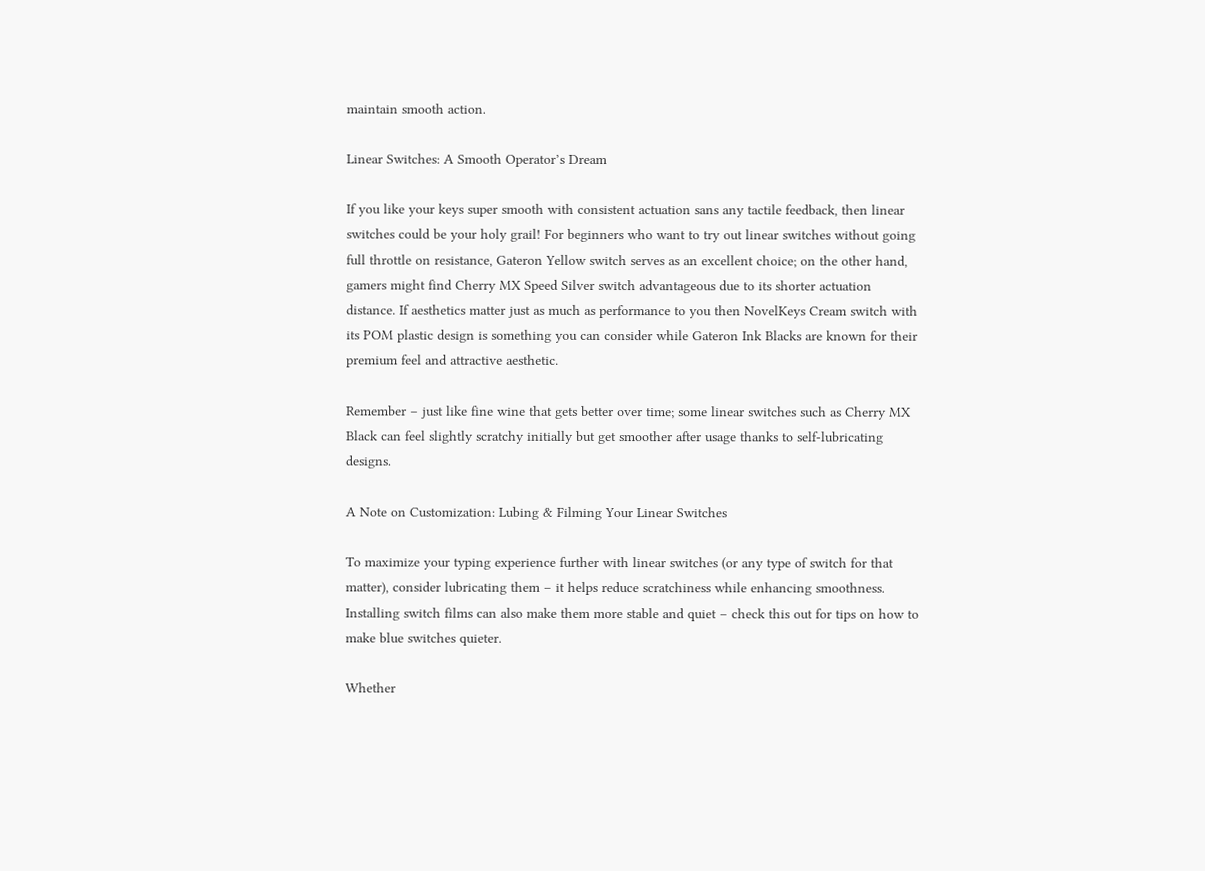maintain smooth action.

Linear Switches: A Smooth Operator’s Dream

If you like your keys super smooth with consistent actuation sans any tactile feedback, then linear switches could be your holy grail! For beginners who want to try out linear switches without going full throttle on resistance, Gateron Yellow switch serves as an excellent choice; on the other hand, gamers might find Cherry MX Speed Silver switch advantageous due to its shorter actuation distance. If aesthetics matter just as much as performance to you then NovelKeys Cream switch with its POM plastic design is something you can consider while Gateron Ink Blacks are known for their premium feel and attractive aesthetic.

Remember – just like fine wine that gets better over time; some linear switches such as Cherry MX Black can feel slightly scratchy initially but get smoother after usage thanks to self-lubricating designs.

A Note on Customization: Lubing & Filming Your Linear Switches

To maximize your typing experience further with linear switches (or any type of switch for that matter), consider lubricating them – it helps reduce scratchiness while enhancing smoothness. Installing switch films can also make them more stable and quiet – check this out for tips on how to make blue switches quieter.

Whether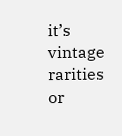it’s vintage rarities or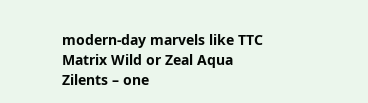modern-day marvels like TTC Matrix Wild or Zeal Aqua Zilents – one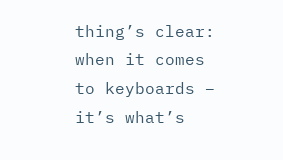thing’s clear: when it comes to keyboards – it’s what’s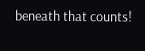beneath that counts!